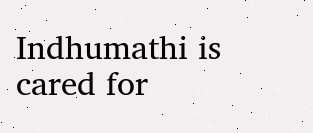Indhumathi is cared for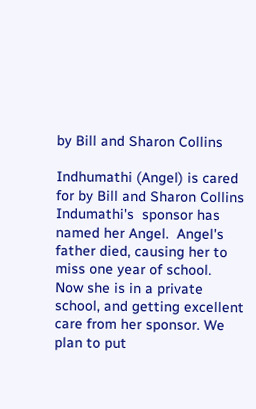by Bill and Sharon Collins

Indhumathi (Angel) is cared for by Bill and Sharon Collins
Indumathi's  sponsor has named her Angel.  Angel's father died, causing her to miss one year of school.  Now she is in a private school, and getting excellent care from her sponsor. We plan to put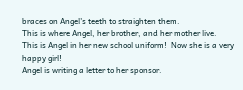braces on Angel's teeth to straighten them.
This is where Angel, her brother, and her mother live.
This is Angel in her new school uniform!  Now she is a very happy girl!
Angel is writing a letter to her sponsor.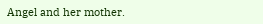Angel and her mother.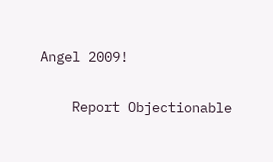Angel 2009!

    Report Objectionable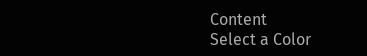Content
Select a Color